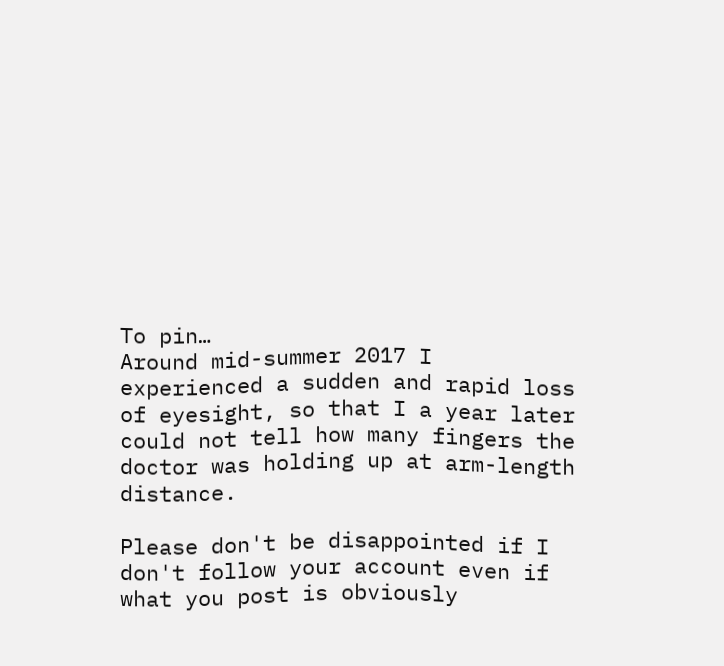To pin…
Around mid-summer 2017 I experienced a sudden and rapid loss of eyesight, so that I a year later could not tell how many fingers the doctor was holding up at arm-length distance.

Please don't be disappointed if I don't follow your account even if what you post is obviously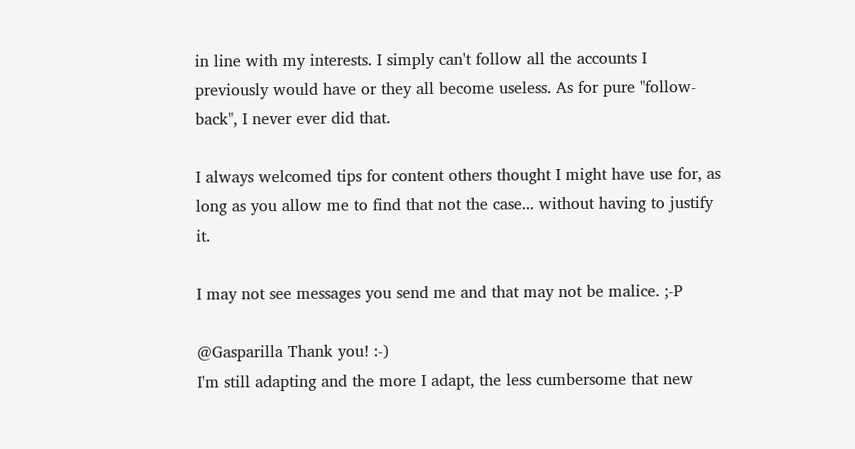in line with my interests. I simply can't follow all the accounts I previously would have or they all become useless. As for pure "follow-back", I never ever did that.

I always welcomed tips for content others thought I might have use for, as long as you allow me to find that not the case... without having to justify it.

I may not see messages you send me and that may not be malice. ;-P

@Gasparilla Thank you! :-)
I'm still adapting and the more I adapt, the less cumbersome that new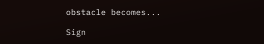obstacle becomes...

Sign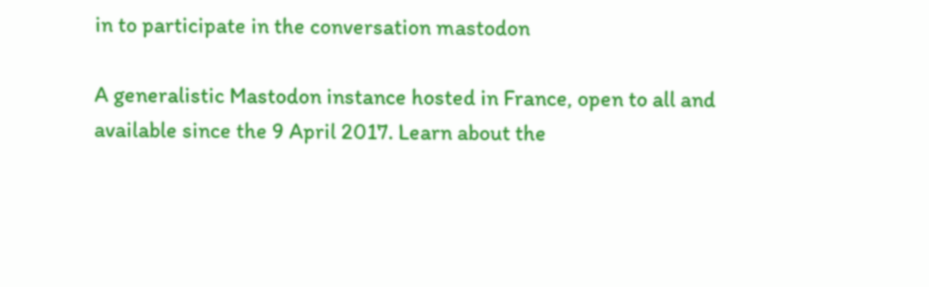in to participate in the conversation mastodon

A generalistic Mastodon instance hosted in France, open to all and available since the 9 April 2017. Learn about the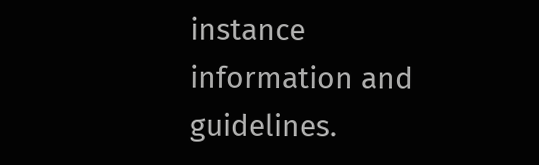instance information and guidelines.